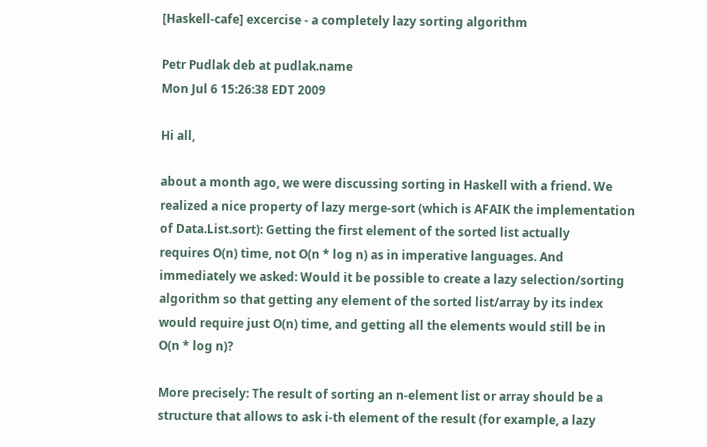[Haskell-cafe] excercise - a completely lazy sorting algorithm

Petr Pudlak deb at pudlak.name
Mon Jul 6 15:26:38 EDT 2009

Hi all,

about a month ago, we were discussing sorting in Haskell with a friend. We
realized a nice property of lazy merge-sort (which is AFAIK the implementation
of Data.List.sort): Getting the first element of the sorted list actually
requires O(n) time, not O(n * log n) as in imperative languages. And
immediately we asked: Would it be possible to create a lazy selection/sorting
algorithm so that getting any element of the sorted list/array by its index
would require just O(n) time, and getting all the elements would still be in
O(n * log n)?

More precisely: The result of sorting an n-element list or array should be a
structure that allows to ask i-th element of the result (for example, a lazy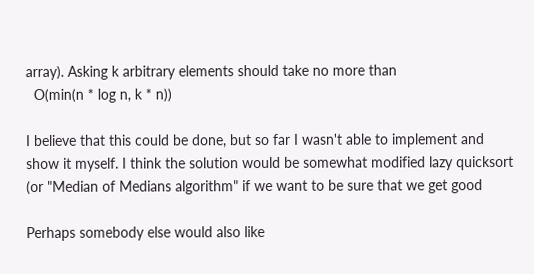array). Asking k arbitrary elements should take no more than
  O(min(n * log n, k * n))

I believe that this could be done, but so far I wasn't able to implement and
show it myself. I think the solution would be somewhat modified lazy quicksort
(or "Median of Medians algorithm" if we want to be sure that we get good

Perhaps somebody else would also like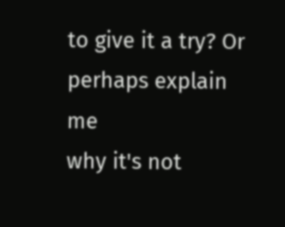to give it a try? Or perhaps explain me
why it's not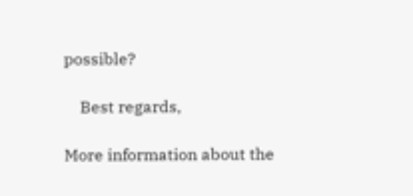possible?

    Best regards,

More information about the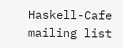Haskell-Cafe mailing list